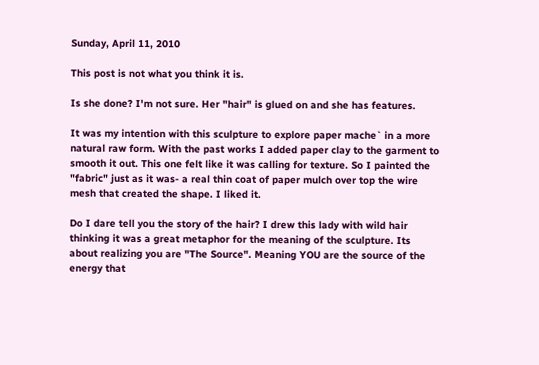Sunday, April 11, 2010

This post is not what you think it is.

Is she done? I'm not sure. Her "hair" is glued on and she has features.

It was my intention with this sculpture to explore paper mache` in a more natural raw form. With the past works I added paper clay to the garment to smooth it out. This one felt like it was calling for texture. So I painted the "fabric" just as it was- a real thin coat of paper mulch over top the wire mesh that created the shape. I liked it.

Do I dare tell you the story of the hair? I drew this lady with wild hair thinking it was a great metaphor for the meaning of the sculpture. Its about realizing you are "The Source". Meaning YOU are the source of the energy that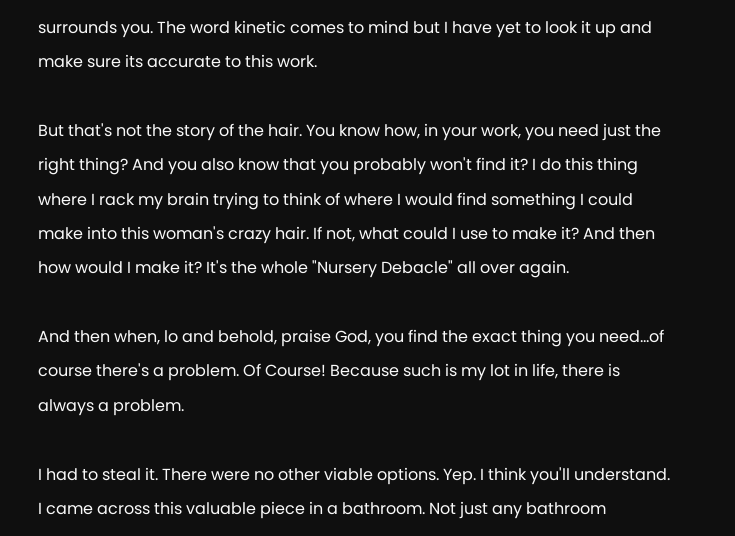surrounds you. The word kinetic comes to mind but I have yet to look it up and make sure its accurate to this work.

But that's not the story of the hair. You know how, in your work, you need just the right thing? And you also know that you probably won't find it? I do this thing where I rack my brain trying to think of where I would find something I could make into this woman's crazy hair. If not, what could I use to make it? And then how would I make it? It's the whole "Nursery Debacle" all over again.

And then when, lo and behold, praise God, you find the exact thing you need...of course there's a problem. Of Course! Because such is my lot in life, there is always a problem.

I had to steal it. There were no other viable options. Yep. I think you'll understand. I came across this valuable piece in a bathroom. Not just any bathroom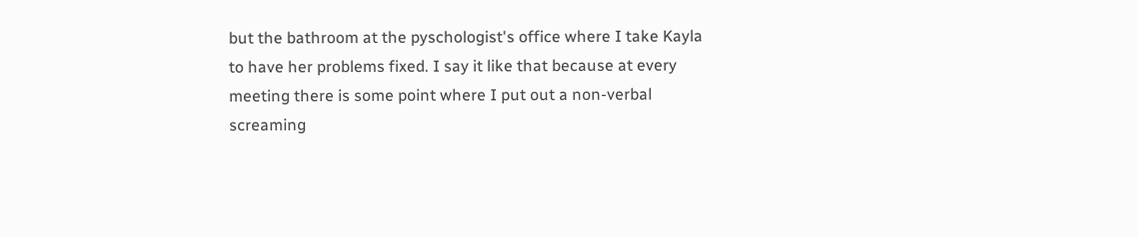but the bathroom at the pyschologist's office where I take Kayla to have her problems fixed. I say it like that because at every meeting there is some point where I put out a non-verbal screaming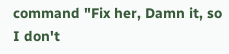command "Fix her, Damn it, so I don't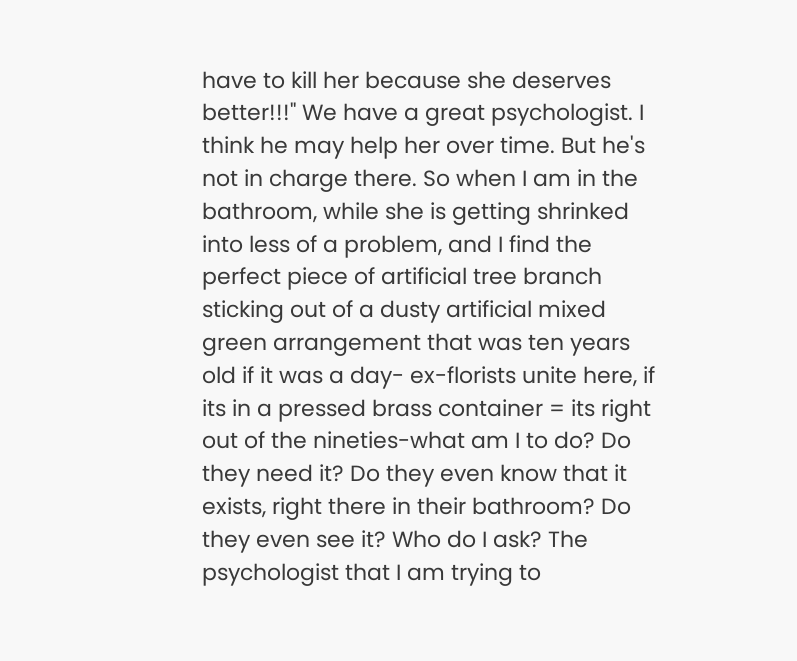have to kill her because she deserves better!!!" We have a great psychologist. I think he may help her over time. But he's not in charge there. So when I am in the bathroom, while she is getting shrinked into less of a problem, and I find the perfect piece of artificial tree branch sticking out of a dusty artificial mixed green arrangement that was ten years old if it was a day- ex-florists unite here, if its in a pressed brass container = its right out of the nineties-what am I to do? Do they need it? Do they even know that it exists, right there in their bathroom? Do they even see it? Who do I ask? The psychologist that I am trying to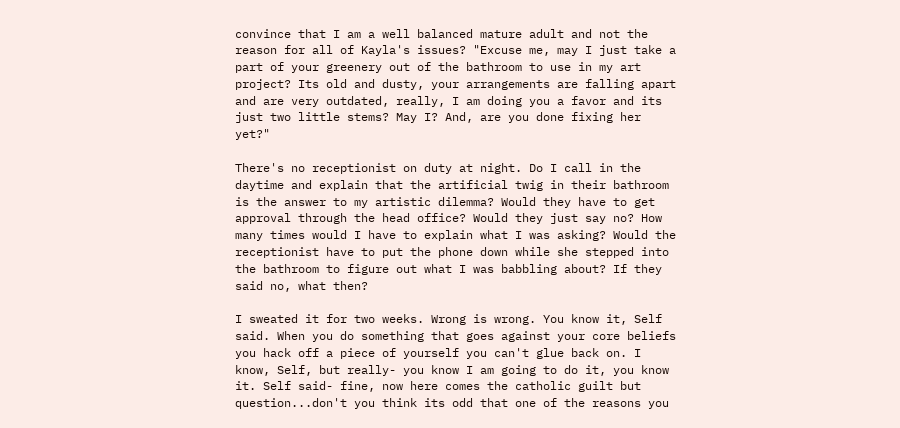convince that I am a well balanced mature adult and not the reason for all of Kayla's issues? "Excuse me, may I just take a part of your greenery out of the bathroom to use in my art project? Its old and dusty, your arrangements are falling apart and are very outdated, really, I am doing you a favor and its just two little stems? May I? And, are you done fixing her yet?"

There's no receptionist on duty at night. Do I call in the daytime and explain that the artificial twig in their bathroom is the answer to my artistic dilemma? Would they have to get approval through the head office? Would they just say no? How many times would I have to explain what I was asking? Would the receptionist have to put the phone down while she stepped into the bathroom to figure out what I was babbling about? If they said no, what then?

I sweated it for two weeks. Wrong is wrong. You know it, Self said. When you do something that goes against your core beliefs you hack off a piece of yourself you can't glue back on. I know, Self, but really- you know I am going to do it, you know it. Self said- fine, now here comes the catholic guilt but question...don't you think its odd that one of the reasons you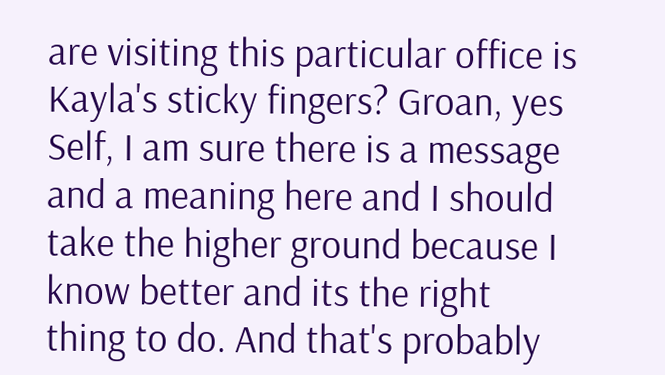are visiting this particular office is Kayla's sticky fingers? Groan, yes Self, I am sure there is a message and a meaning here and I should take the higher ground because I know better and its the right thing to do. And that's probably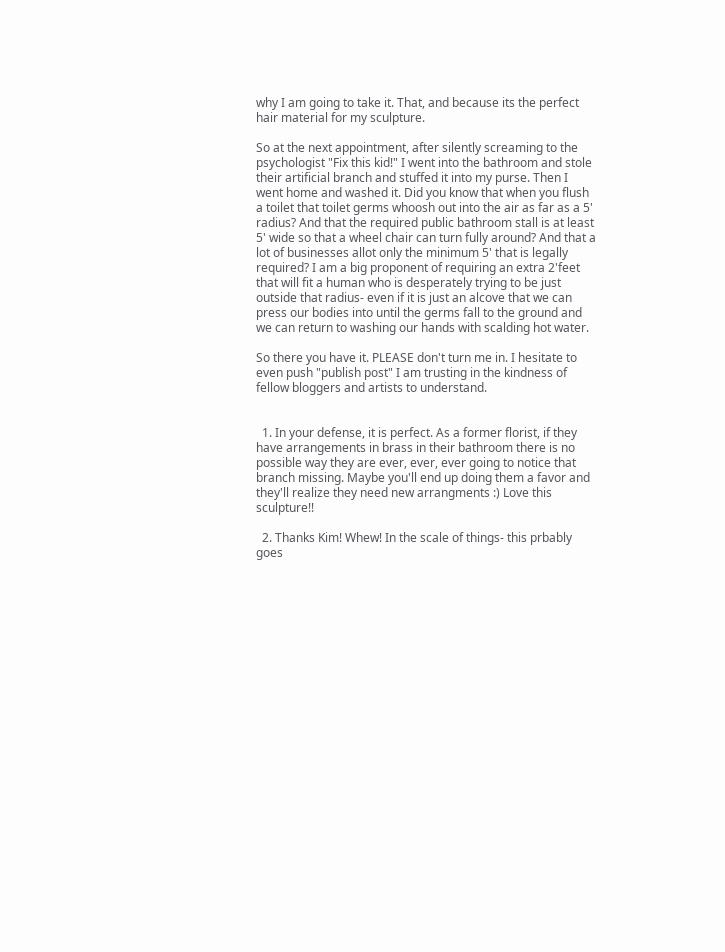why I am going to take it. That, and because its the perfect hair material for my sculpture.

So at the next appointment, after silently screaming to the psychologist "Fix this kid!" I went into the bathroom and stole their artificial branch and stuffed it into my purse. Then I went home and washed it. Did you know that when you flush a toilet that toilet germs whoosh out into the air as far as a 5' radius? And that the required public bathroom stall is at least 5' wide so that a wheel chair can turn fully around? And that a lot of businesses allot only the minimum 5' that is legally required? I am a big proponent of requiring an extra 2'feet that will fit a human who is desperately trying to be just outside that radius- even if it is just an alcove that we can press our bodies into until the germs fall to the ground and we can return to washing our hands with scalding hot water.

So there you have it. PLEASE don't turn me in. I hesitate to even push "publish post" I am trusting in the kindness of fellow bloggers and artists to understand.


  1. In your defense, it is perfect. As a former florist, if they have arrangements in brass in their bathroom there is no possible way they are ever, ever, ever going to notice that branch missing. Maybe you'll end up doing them a favor and they'll realize they need new arrangments :) Love this sculpture!!

  2. Thanks Kim! Whew! In the scale of things- this prbably goes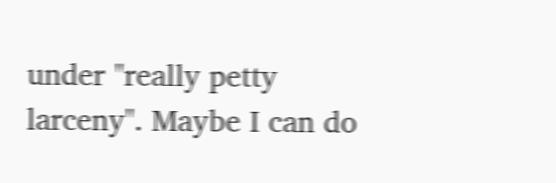under "really petty larceny". Maybe I can do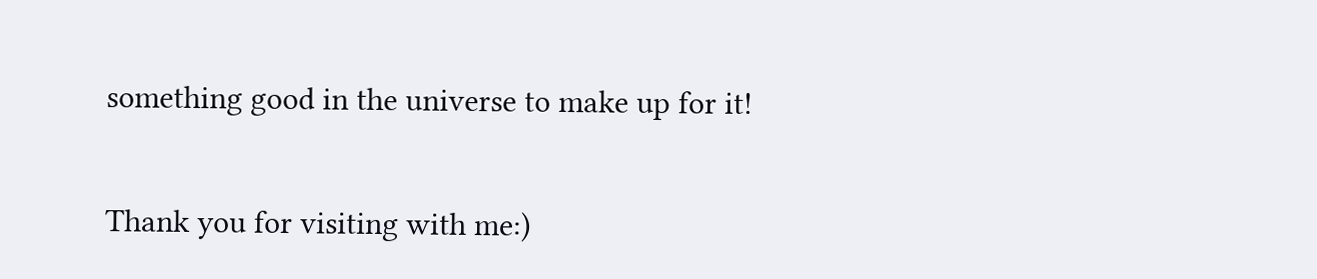something good in the universe to make up for it!


Thank you for visiting with me:)